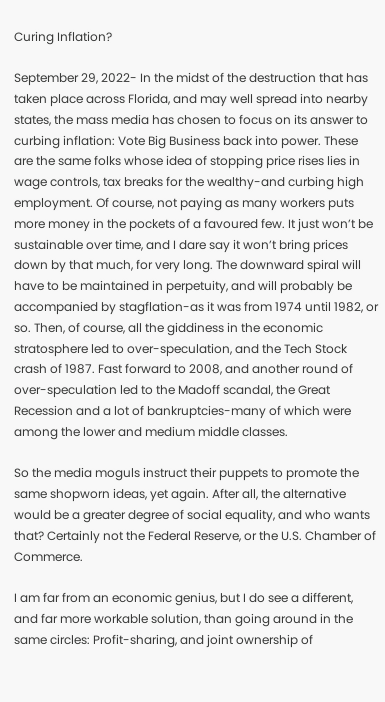Curing Inflation?

September 29, 2022- In the midst of the destruction that has taken place across Florida, and may well spread into nearby states, the mass media has chosen to focus on its answer to curbing inflation: Vote Big Business back into power. These are the same folks whose idea of stopping price rises lies in wage controls, tax breaks for the wealthy-and curbing high employment. Of course, not paying as many workers puts more money in the pockets of a favoured few. It just won’t be sustainable over time, and I dare say it won’t bring prices down by that much, for very long. The downward spiral will have to be maintained in perpetuity, and will probably be accompanied by stagflation-as it was from 1974 until 1982, or so. Then, of course, all the giddiness in the economic stratosphere led to over-speculation, and the Tech Stock crash of 1987. Fast forward to 2008, and another round of over-speculation led to the Madoff scandal, the Great Recession and a lot of bankruptcies-many of which were among the lower and medium middle classes.

So the media moguls instruct their puppets to promote the same shopworn ideas, yet again. After all, the alternative would be a greater degree of social equality, and who wants that? Certainly not the Federal Reserve, or the U.S. Chamber of Commerce.

I am far from an economic genius, but I do see a different, and far more workable solution, than going around in the same circles: Profit-sharing, and joint ownership of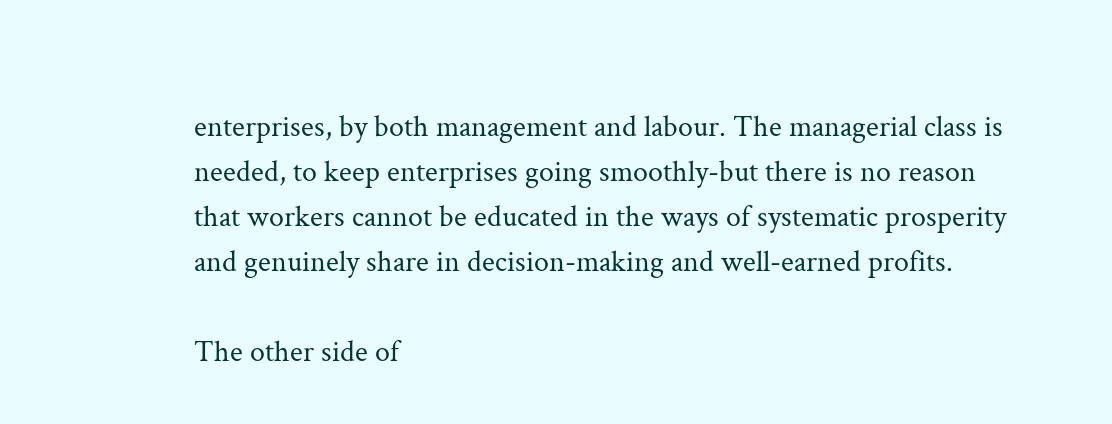enterprises, by both management and labour. The managerial class is needed, to keep enterprises going smoothly-but there is no reason that workers cannot be educated in the ways of systematic prosperity and genuinely share in decision-making and well-earned profits.

The other side of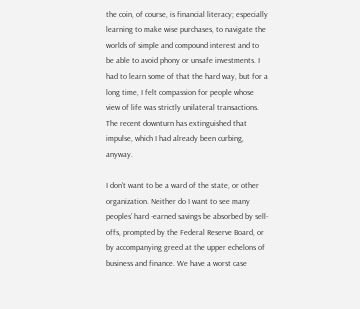the coin, of course, is financial literacy; especially learning to make wise purchases, to navigate the worlds of simple and compound interest and to be able to avoid phony or unsafe investments. I had to learn some of that the hard way, but for a long time, I felt compassion for people whose view of life was strictly unilateral transactions. The recent downturn has extinguished that impulse, which I had already been curbing, anyway.

I don’t want to be a ward of the state, or other organization. Neither do I want to see many peoples’ hard -earned savings be absorbed by sell-offs, prompted by the Federal Reserve Board, or by accompanying greed at the upper echelons of business and finance. We have a worst case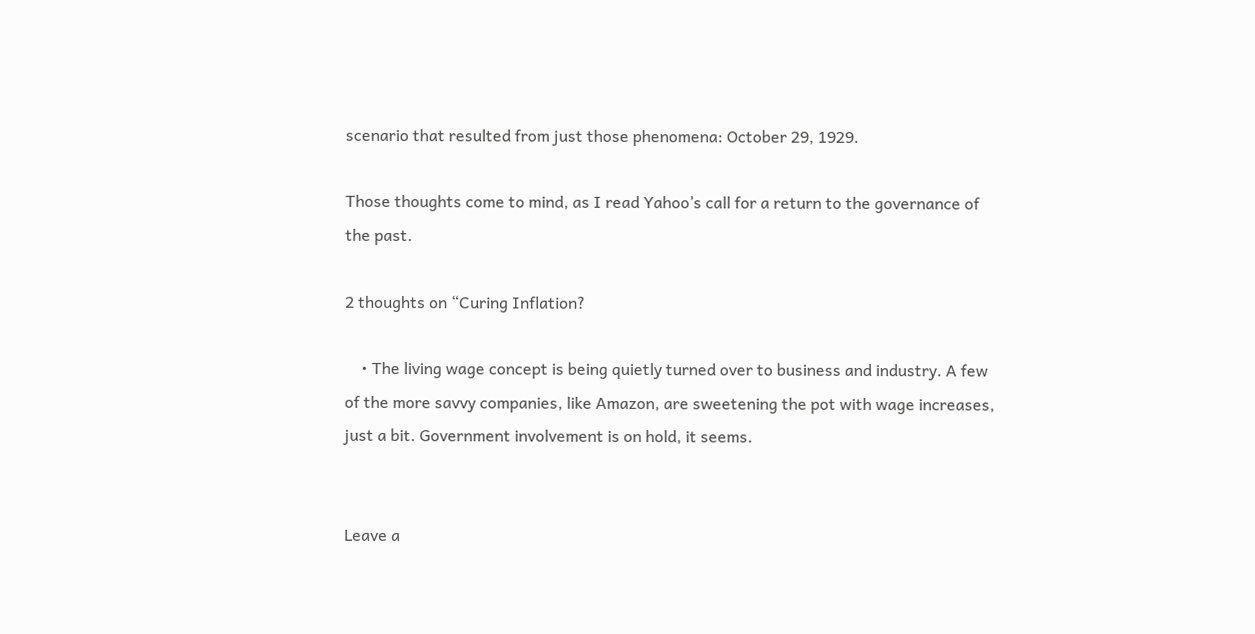scenario that resulted from just those phenomena: October 29, 1929.

Those thoughts come to mind, as I read Yahoo’s call for a return to the governance of the past.

2 thoughts on “Curing Inflation?

    • The living wage concept is being quietly turned over to business and industry. A few of the more savvy companies, like Amazon, are sweetening the pot with wage increases, just a bit. Government involvement is on hold, it seems.


Leave a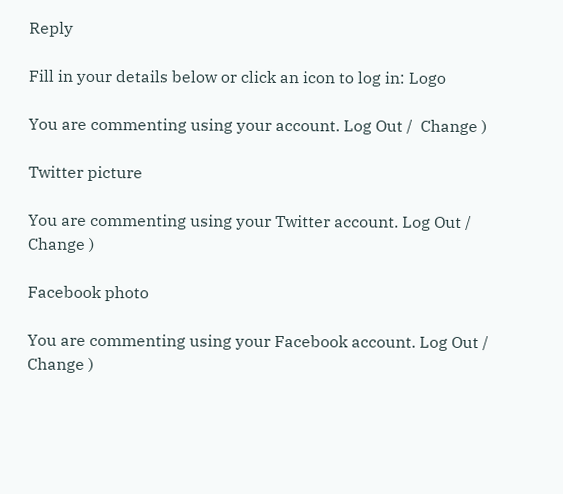Reply

Fill in your details below or click an icon to log in: Logo

You are commenting using your account. Log Out /  Change )

Twitter picture

You are commenting using your Twitter account. Log Out /  Change )

Facebook photo

You are commenting using your Facebook account. Log Out /  Change )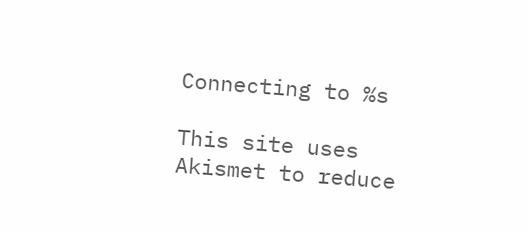Connecting to %s

This site uses Akismet to reduce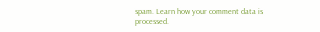spam. Learn how your comment data is processed.